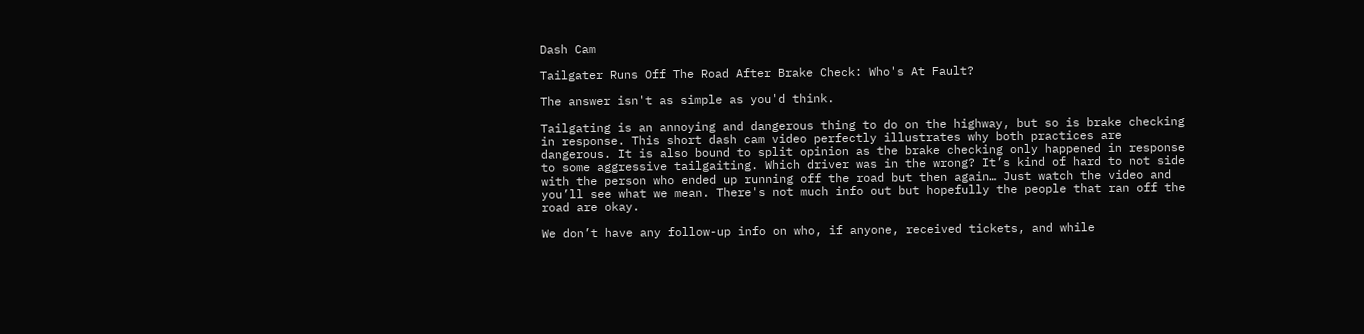Dash Cam

Tailgater Runs Off The Road After Brake Check: Who's At Fault?

The answer isn't as simple as you'd think.

Tailgating is an annoying and dangerous thing to do on the highway, but so is brake checking in response. This short dash cam video perfectly illustrates why both practices are dangerous. It is also bound to split opinion as the brake checking only happened in response to some aggressive tailgaiting. Which driver was in the wrong? It’s kind of hard to not side with the person who ended up running off the road but then again… Just watch the video and you’ll see what we mean. There's not much info out but hopefully the people that ran off the road are okay.

We don’t have any follow-up info on who, if anyone, received tickets, and while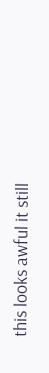this looks awful it still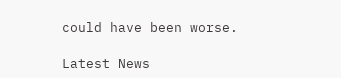could have been worse.

Latest News